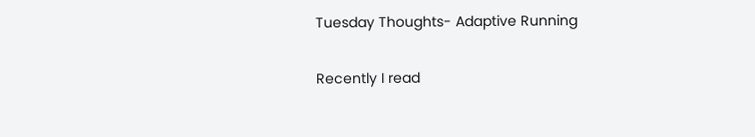Tuesday Thoughts- Adaptive Running

Recently I read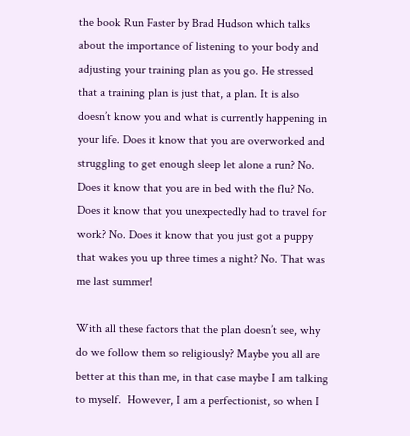the book Run Faster by Brad Hudson which talks about the importance of listening to your body and adjusting your training plan as you go. He stressed that a training plan is just that, a plan. It is also doesn’t know you and what is currently happening in your life. Does it know that you are overworked and struggling to get enough sleep let alone a run? No. Does it know that you are in bed with the flu? No. Does it know that you unexpectedly had to travel for work? No. Does it know that you just got a puppy that wakes you up three times a night? No. That was me last summer!

With all these factors that the plan doesn’t see, why do we follow them so religiously? Maybe you all are better at this than me, in that case maybe I am talking to myself.  However, I am a perfectionist, so when I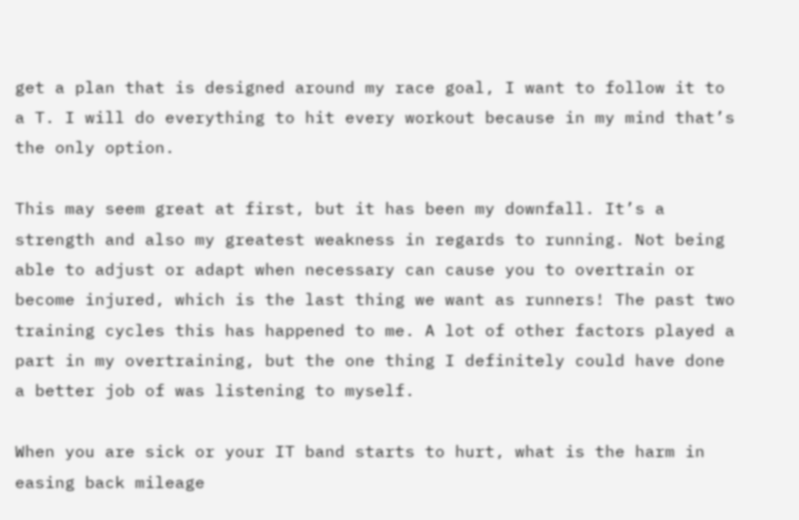get a plan that is designed around my race goal, I want to follow it to a T. I will do everything to hit every workout because in my mind that’s the only option.

This may seem great at first, but it has been my downfall. It’s a strength and also my greatest weakness in regards to running. Not being able to adjust or adapt when necessary can cause you to overtrain or become injured, which is the last thing we want as runners! The past two training cycles this has happened to me. A lot of other factors played a part in my overtraining, but the one thing I definitely could have done a better job of was listening to myself.

When you are sick or your IT band starts to hurt, what is the harm in easing back mileage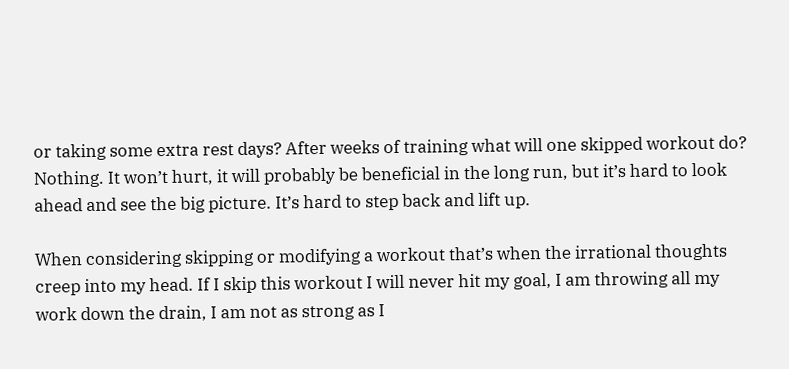or taking some extra rest days? After weeks of training what will one skipped workout do? Nothing. It won’t hurt, it will probably be beneficial in the long run, but it’s hard to look ahead and see the big picture. It’s hard to step back and lift up.

When considering skipping or modifying a workout that’s when the irrational thoughts creep into my head. If I skip this workout I will never hit my goal, I am throwing all my work down the drain, I am not as strong as I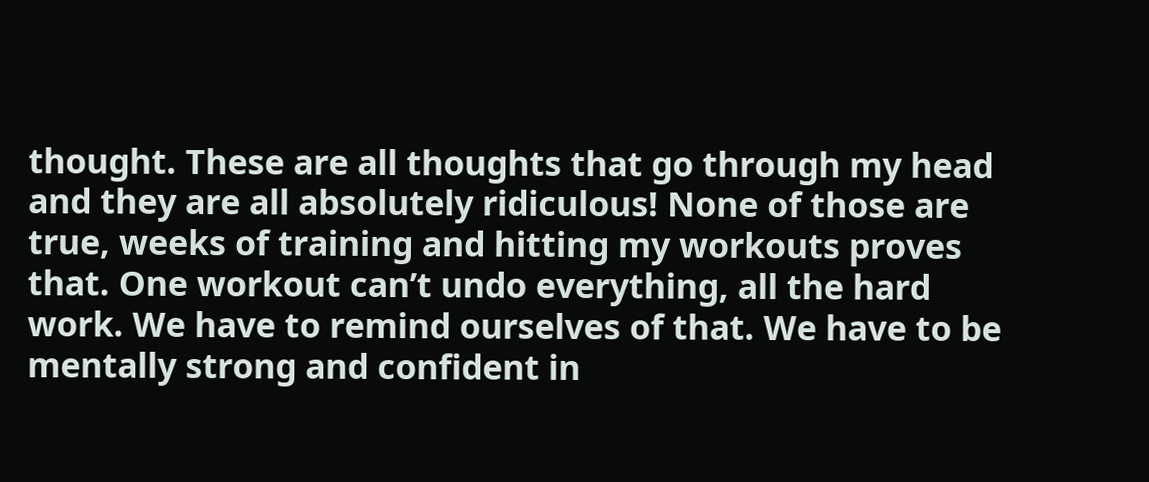thought. These are all thoughts that go through my head and they are all absolutely ridiculous! None of those are true, weeks of training and hitting my workouts proves that. One workout can’t undo everything, all the hard work. We have to remind ourselves of that. We have to be mentally strong and confident in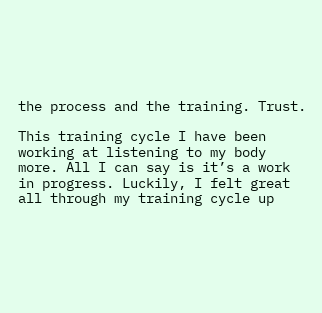the process and the training. Trust.

This training cycle I have been working at listening to my body more. All I can say is it’s a work in progress. Luckily, I felt great all through my training cycle up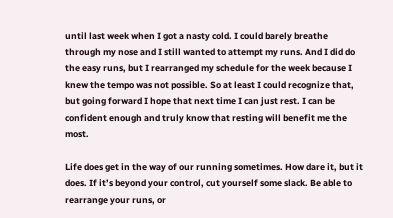until last week when I got a nasty cold. I could barely breathe through my nose and I still wanted to attempt my runs. And I did do the easy runs, but I rearranged my schedule for the week because I knew the tempo was not possible. So at least I could recognize that, but going forward I hope that next time I can just rest. I can be confident enough and truly know that resting will benefit me the most.

Life does get in the way of our running sometimes. How dare it, but it does. If it’s beyond your control, cut yourself some slack. Be able to rearrange your runs, or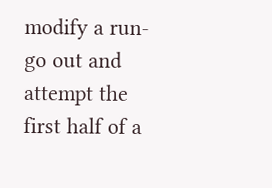modify a run- go out and attempt the first half of a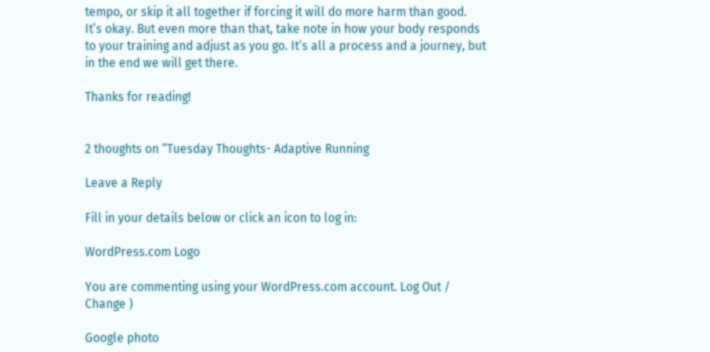tempo, or skip it all together if forcing it will do more harm than good. It’s okay. But even more than that, take note in how your body responds to your training and adjust as you go. It’s all a process and a journey, but in the end we will get there.

Thanks for reading!


2 thoughts on “Tuesday Thoughts- Adaptive Running

Leave a Reply

Fill in your details below or click an icon to log in:

WordPress.com Logo

You are commenting using your WordPress.com account. Log Out /  Change )

Google photo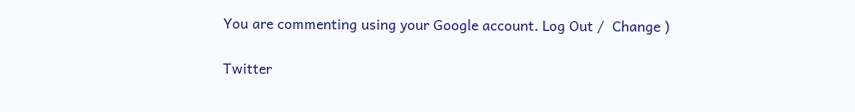You are commenting using your Google account. Log Out /  Change )

Twitter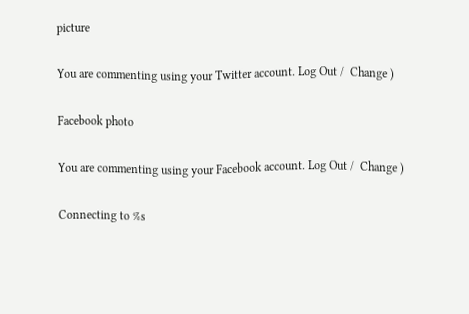picture

You are commenting using your Twitter account. Log Out /  Change )

Facebook photo

You are commenting using your Facebook account. Log Out /  Change )

Connecting to %s